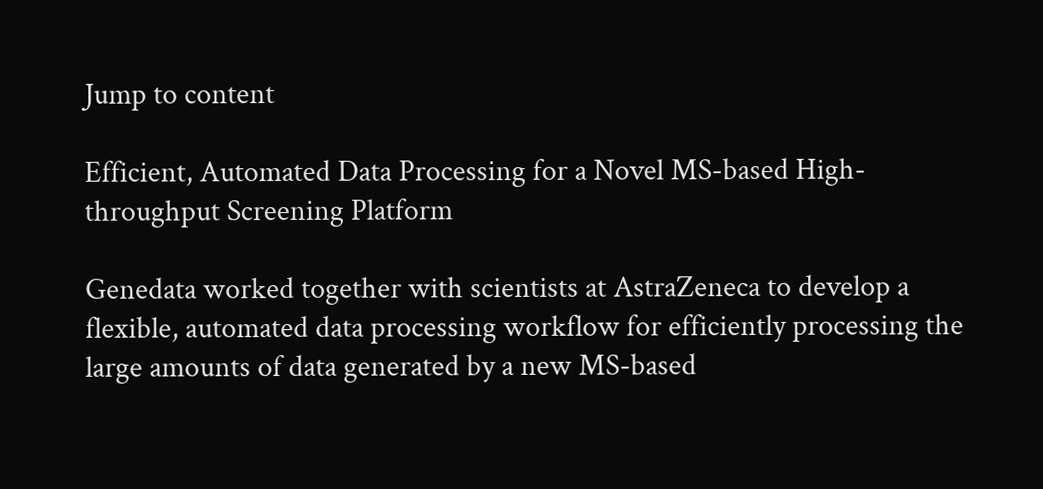Jump to content

Efficient, Automated Data Processing for a Novel MS-based High-throughput Screening Platform

Genedata worked together with scientists at AstraZeneca to develop a flexible, automated data processing workflow for efficiently processing the large amounts of data generated by a new MS-based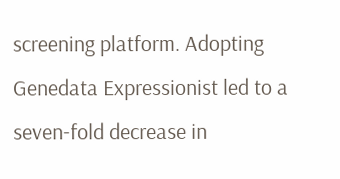screening platform. Adopting Genedata Expressionist led to a seven-fold decrease in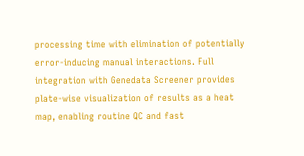processing time with elimination of potentially error-inducing manual interactions. Full integration with Genedata Screener provides plate-wise visualization of results as a heat map, enabling routine QC and fast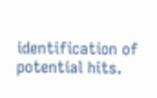identification of potential hits.